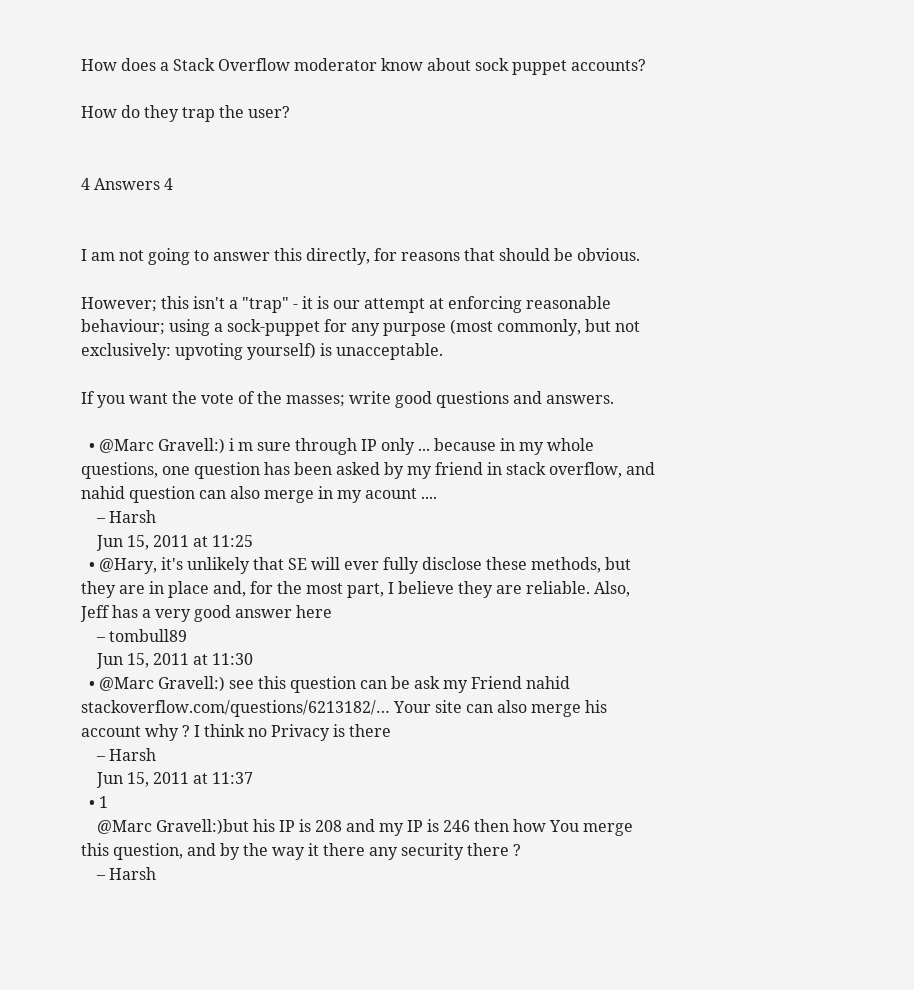How does a Stack Overflow moderator know about sock puppet accounts?

How do they trap the user?


4 Answers 4


I am not going to answer this directly, for reasons that should be obvious.

However; this isn't a "trap" - it is our attempt at enforcing reasonable behaviour; using a sock-puppet for any purpose (most commonly, but not exclusively: upvoting yourself) is unacceptable.

If you want the vote of the masses; write good questions and answers.

  • @Marc Gravell:) i m sure through IP only ... because in my whole questions, one question has been asked by my friend in stack overflow, and nahid question can also merge in my acount ....
    – Harsh
    Jun 15, 2011 at 11:25
  • @Hary, it's unlikely that SE will ever fully disclose these methods, but they are in place and, for the most part, I believe they are reliable. Also, Jeff has a very good answer here
    – tombull89
    Jun 15, 2011 at 11:30
  • @Marc Gravell:) see this question can be ask my Friend nahid stackoverflow.com/questions/6213182/… Your site can also merge his account why ? I think no Privacy is there
    – Harsh
    Jun 15, 2011 at 11:37
  • 1
    @Marc Gravell:)but his IP is 208 and my IP is 246 then how You merge this question, and by the way it there any security there ?
    – Harsh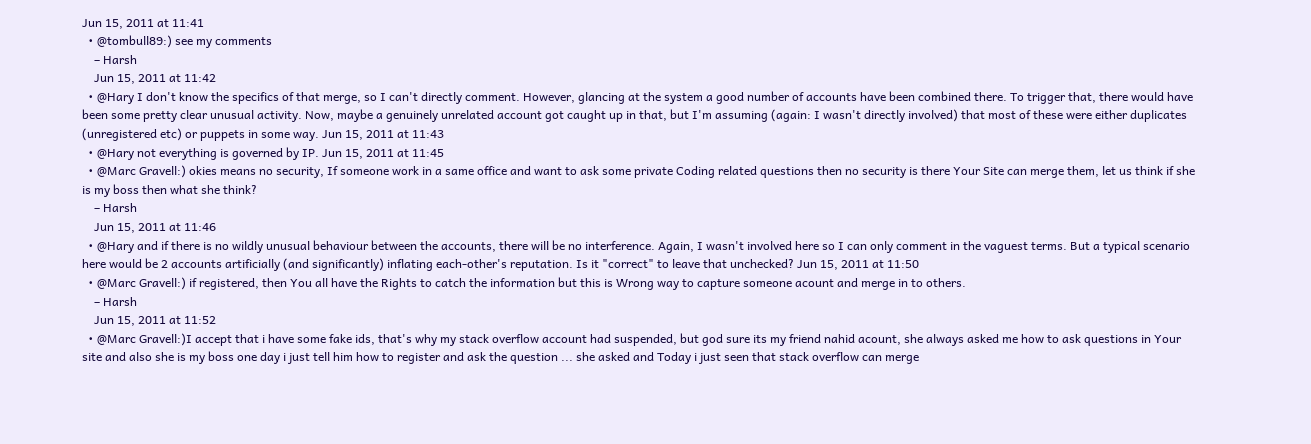Jun 15, 2011 at 11:41
  • @tombull89:) see my comments
    – Harsh
    Jun 15, 2011 at 11:42
  • @Hary I don't know the specifics of that merge, so I can't directly comment. However, glancing at the system a good number of accounts have been combined there. To trigger that, there would have been some pretty clear unusual activity. Now, maybe a genuinely unrelated account got caught up in that, but I'm assuming (again: I wasn't directly involved) that most of these were either duplicates (unregistered etc) or puppets in some way. Jun 15, 2011 at 11:43
  • @Hary not everything is governed by IP. Jun 15, 2011 at 11:45
  • @Marc Gravell:) okies means no security, If someone work in a same office and want to ask some private Coding related questions then no security is there Your Site can merge them, let us think if she is my boss then what she think?
    – Harsh
    Jun 15, 2011 at 11:46
  • @Hary and if there is no wildly unusual behaviour between the accounts, there will be no interference. Again, I wasn't involved here so I can only comment in the vaguest terms. But a typical scenario here would be 2 accounts artificially (and significantly) inflating each-other's reputation. Is it "correct" to leave that unchecked? Jun 15, 2011 at 11:50
  • @Marc Gravell:) if registered, then You all have the Rights to catch the information but this is Wrong way to capture someone acount and merge in to others.
    – Harsh
    Jun 15, 2011 at 11:52
  • @Marc Gravell:)I accept that i have some fake ids, that's why my stack overflow account had suspended, but god sure its my friend nahid acount, she always asked me how to ask questions in Your site and also she is my boss one day i just tell him how to register and ask the question ... she asked and Today i just seen that stack overflow can merge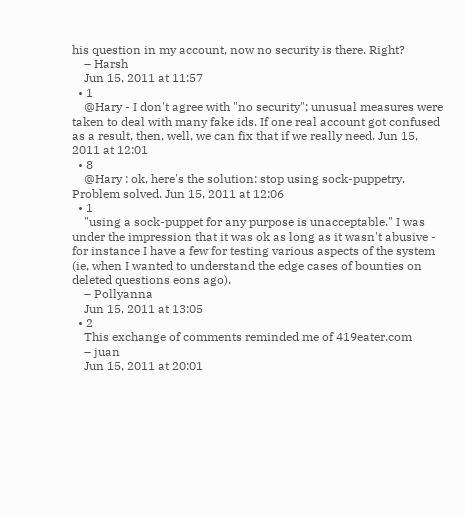his question in my account, now no security is there. Right?
    – Harsh
    Jun 15, 2011 at 11:57
  • 1
    @Hary - I don't agree with "no security"; unusual measures were taken to deal with many fake ids. If one real account got confused as a result, then, well, we can fix that if we really need. Jun 15, 2011 at 12:01
  • 8
    @Hary : ok, here's the solution: stop using sock-puppetry. Problem solved. Jun 15, 2011 at 12:06
  • 1
    "using a sock-puppet for any purpose is unacceptable." I was under the impression that it was ok as long as it wasn't abusive - for instance I have a few for testing various aspects of the system (ie, when I wanted to understand the edge cases of bounties on deleted questions eons ago).
    – Pollyanna
    Jun 15, 2011 at 13:05
  • 2
    This exchange of comments reminded me of 419eater.com
    – juan
    Jun 15, 2011 at 20:01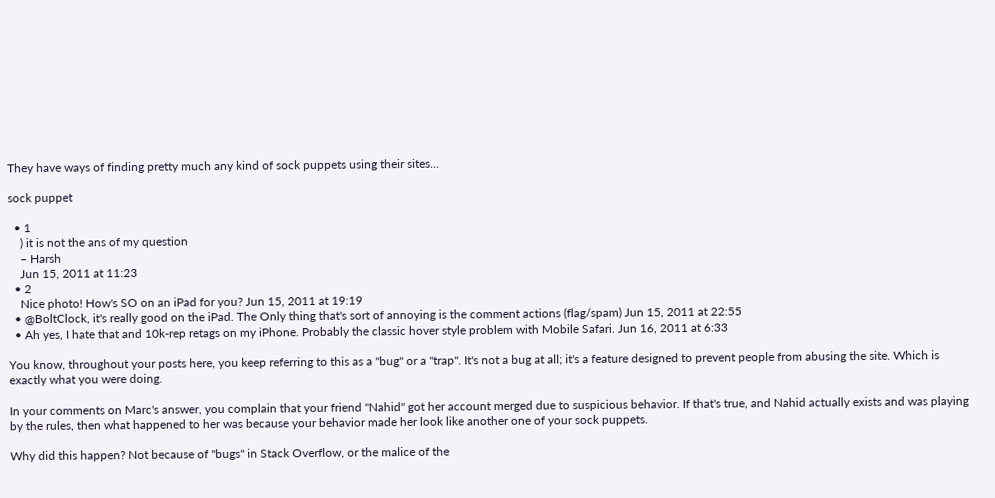They have ways of finding pretty much any kind of sock puppets using their sites...

sock puppet

  • 1
    ) it is not the ans of my question
    – Harsh
    Jun 15, 2011 at 11:23
  • 2
    Nice photo! How's SO on an iPad for you? Jun 15, 2011 at 19:19
  • @BoltClock, it's really good on the iPad. The Only thing that's sort of annoying is the comment actions (flag/spam) Jun 15, 2011 at 22:55
  • Ah yes, I hate that and 10k-rep retags on my iPhone. Probably the classic hover style problem with Mobile Safari. Jun 16, 2011 at 6:33

You know, throughout your posts here, you keep referring to this as a "bug" or a "trap". It's not a bug at all; it's a feature designed to prevent people from abusing the site. Which is exactly what you were doing.

In your comments on Marc's answer, you complain that your friend "Nahid" got her account merged due to suspicious behavior. If that's true, and Nahid actually exists and was playing by the rules, then what happened to her was because your behavior made her look like another one of your sock puppets.

Why did this happen? Not because of "bugs" in Stack Overflow, or the malice of the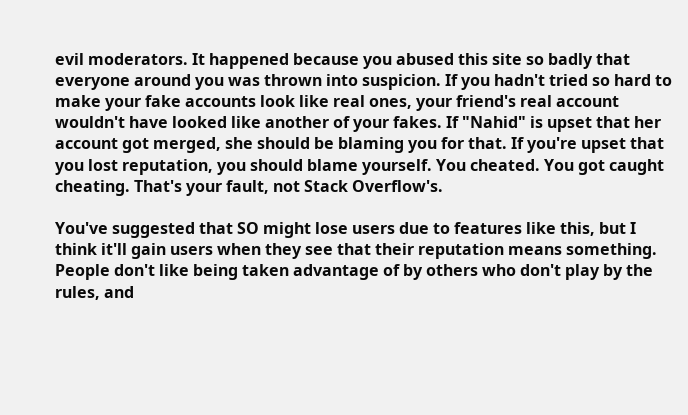evil moderators. It happened because you abused this site so badly that everyone around you was thrown into suspicion. If you hadn't tried so hard to make your fake accounts look like real ones, your friend's real account wouldn't have looked like another of your fakes. If "Nahid" is upset that her account got merged, she should be blaming you for that. If you're upset that you lost reputation, you should blame yourself. You cheated. You got caught cheating. That's your fault, not Stack Overflow's.

You've suggested that SO might lose users due to features like this, but I think it'll gain users when they see that their reputation means something. People don't like being taken advantage of by others who don't play by the rules, and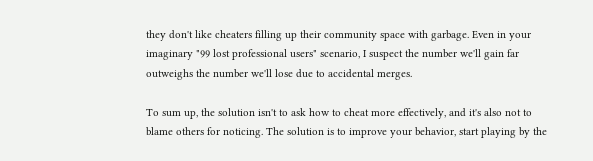they don't like cheaters filling up their community space with garbage. Even in your imaginary "99 lost professional users" scenario, I suspect the number we'll gain far outweighs the number we'll lose due to accidental merges.

To sum up, the solution isn't to ask how to cheat more effectively, and it's also not to blame others for noticing. The solution is to improve your behavior, start playing by the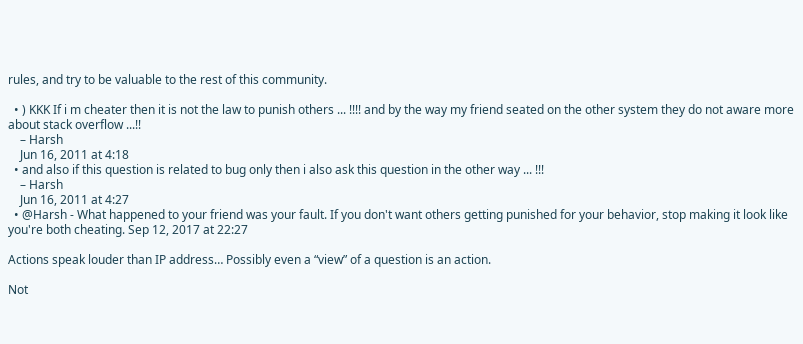rules, and try to be valuable to the rest of this community.

  • ) KKK If i m cheater then it is not the law to punish others ... !!!! and by the way my friend seated on the other system they do not aware more about stack overflow ...!!
    – Harsh
    Jun 16, 2011 at 4:18
  • and also if this question is related to bug only then i also ask this question in the other way ... !!!
    – Harsh
    Jun 16, 2011 at 4:27
  • @Harsh - What happened to your friend was your fault. If you don't want others getting punished for your behavior, stop making it look like you're both cheating. Sep 12, 2017 at 22:27

Actions speak louder than IP address… Possibly even a “view” of a question is an action.

Not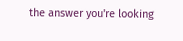the answer you're looking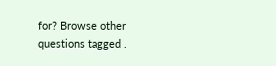for? Browse other questions tagged .